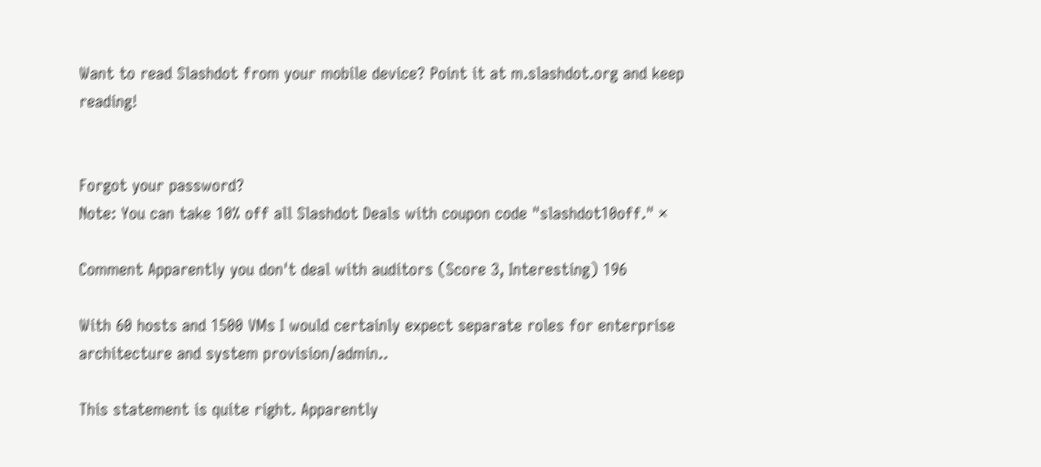Want to read Slashdot from your mobile device? Point it at m.slashdot.org and keep reading!


Forgot your password?
Note: You can take 10% off all Slashdot Deals with coupon code "slashdot10off." ×

Comment Apparently you don't deal with auditors (Score 3, Interesting) 196

With 60 hosts and 1500 VMs I would certainly expect separate roles for enterprise architecture and system provision/admin..

This statement is quite right. Apparently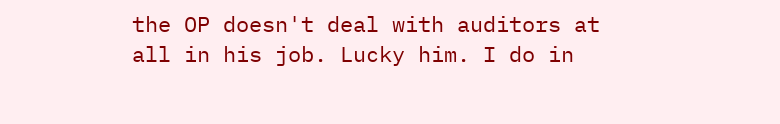the OP doesn't deal with auditors at all in his job. Lucky him. I do in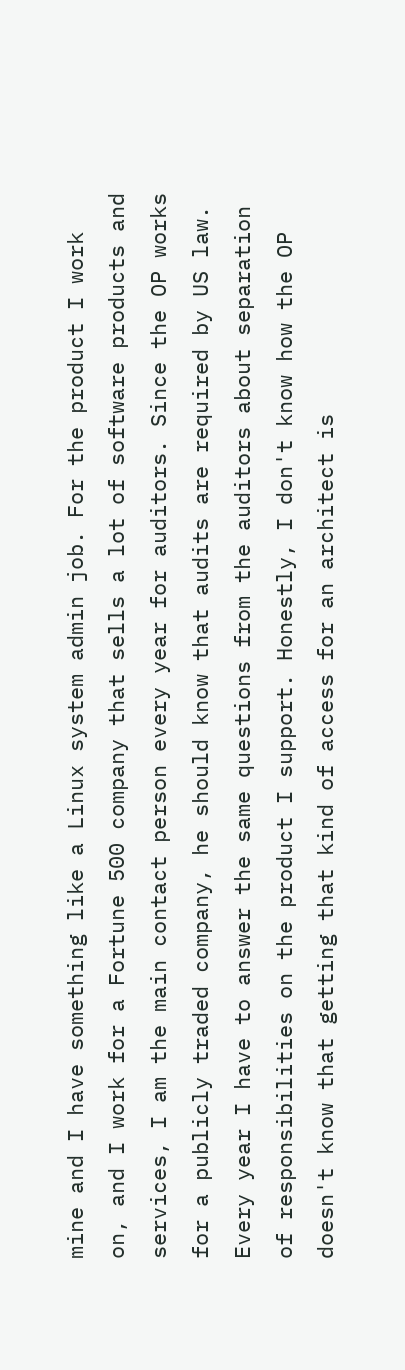mine and I have something like a Linux system admin job. For the product I work on, and I work for a Fortune 500 company that sells a lot of software products and services, I am the main contact person every year for auditors. Since the OP works for a publicly traded company, he should know that audits are required by US law. Every year I have to answer the same questions from the auditors about separation of responsibilities on the product I support. Honestly, I don't know how the OP doesn't know that getting that kind of access for an architect is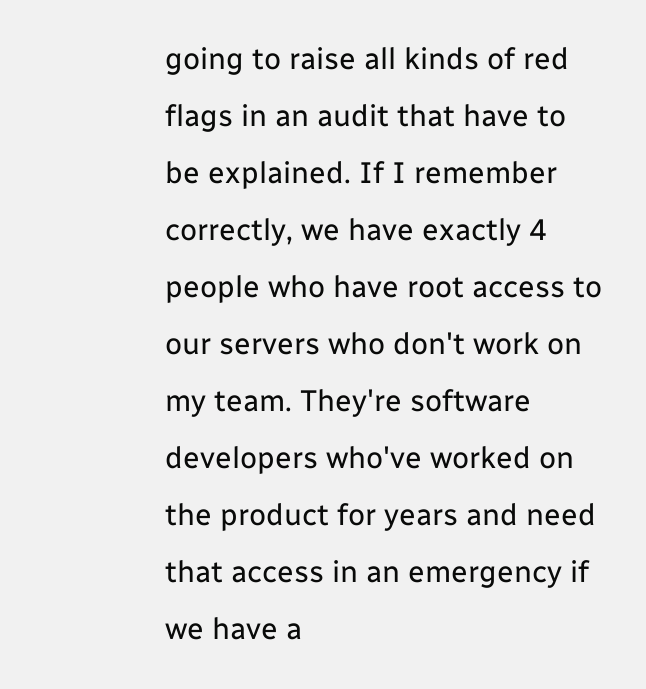going to raise all kinds of red flags in an audit that have to be explained. If I remember correctly, we have exactly 4 people who have root access to our servers who don't work on my team. They're software developers who've worked on the product for years and need that access in an emergency if we have a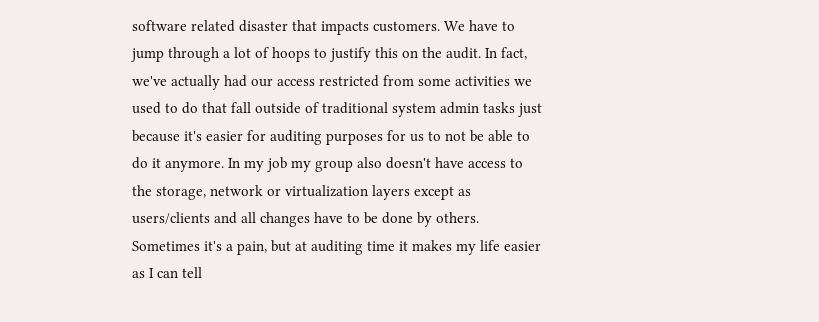software related disaster that impacts customers. We have to jump through a lot of hoops to justify this on the audit. In fact, we've actually had our access restricted from some activities we used to do that fall outside of traditional system admin tasks just because it's easier for auditing purposes for us to not be able to do it anymore. In my job my group also doesn't have access to the storage, network or virtualization layers except as users/clients and all changes have to be done by others. Sometimes it's a pain, but at auditing time it makes my life easier as I can tell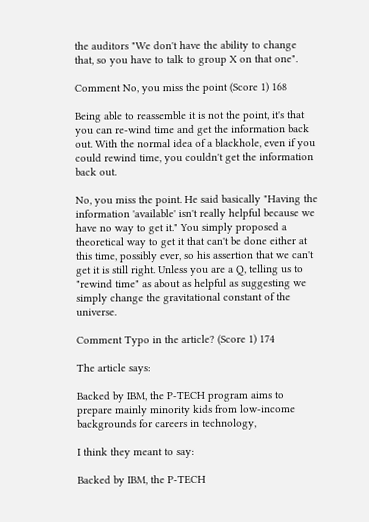the auditors "We don't have the ability to change that, so you have to talk to group X on that one".

Comment No, you miss the point (Score 1) 168

Being able to reassemble it is not the point, it's that you can re-wind time and get the information back out. With the normal idea of a blackhole, even if you could rewind time, you couldn't get the information back out.

No, you miss the point. He said basically "Having the information 'available' isn't really helpful because we have no way to get it." You simply proposed a theoretical way to get it that can't be done either at this time, possibly ever, so his assertion that we can't get it is still right. Unless you are a Q, telling us to "rewind time" as about as helpful as suggesting we simply change the gravitational constant of the universe.

Comment Typo in the article? (Score 1) 174

The article says:

Backed by IBM, the P-TECH program aims to prepare mainly minority kids from low-income backgrounds for careers in technology,

I think they meant to say:

Backed by IBM, the P-TECH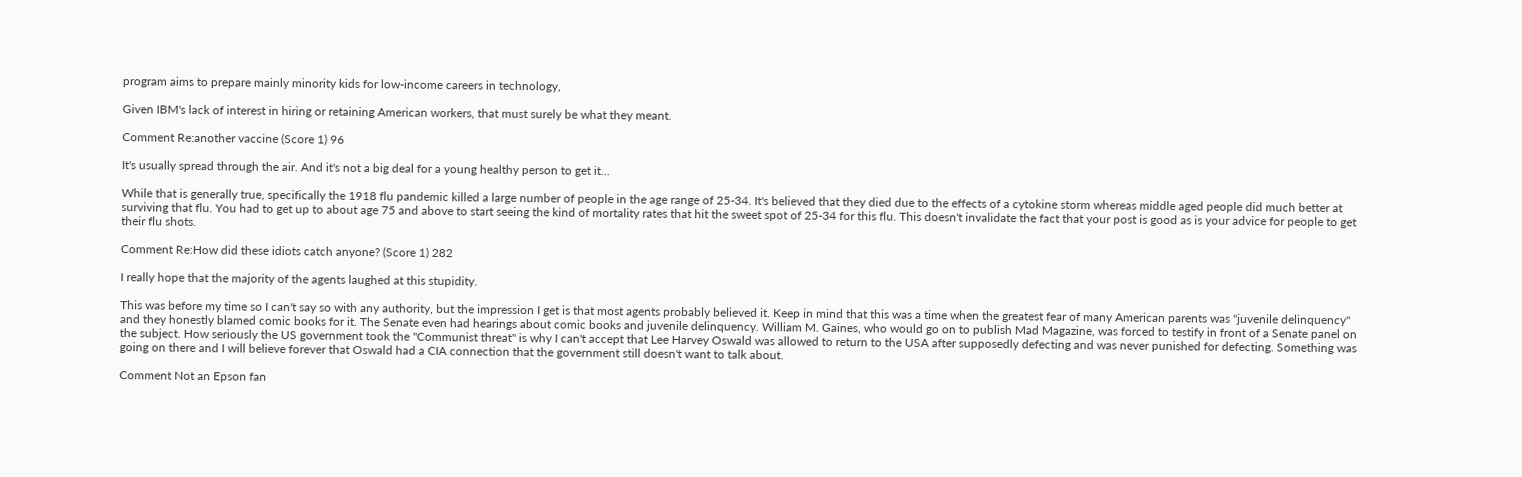program aims to prepare mainly minority kids for low-income careers in technology,

Given IBM's lack of interest in hiring or retaining American workers, that must surely be what they meant.

Comment Re:another vaccine (Score 1) 96

It's usually spread through the air. And it's not a big deal for a young healthy person to get it...

While that is generally true, specifically the 1918 flu pandemic killed a large number of people in the age range of 25-34. It's believed that they died due to the effects of a cytokine storm whereas middle aged people did much better at surviving that flu. You had to get up to about age 75 and above to start seeing the kind of mortality rates that hit the sweet spot of 25-34 for this flu. This doesn't invalidate the fact that your post is good as is your advice for people to get their flu shots.

Comment Re:How did these idiots catch anyone? (Score 1) 282

I really hope that the majority of the agents laughed at this stupidity.

This was before my time so I can't say so with any authority, but the impression I get is that most agents probably believed it. Keep in mind that this was a time when the greatest fear of many American parents was "juvenile delinquency" and they honestly blamed comic books for it. The Senate even had hearings about comic books and juvenile delinquency. William M. Gaines, who would go on to publish Mad Magazine, was forced to testify in front of a Senate panel on the subject. How seriously the US government took the "Communist threat" is why I can't accept that Lee Harvey Oswald was allowed to return to the USA after supposedly defecting and was never punished for defecting. Something was going on there and I will believe forever that Oswald had a CIA connection that the government still doesn't want to talk about.

Comment Not an Epson fan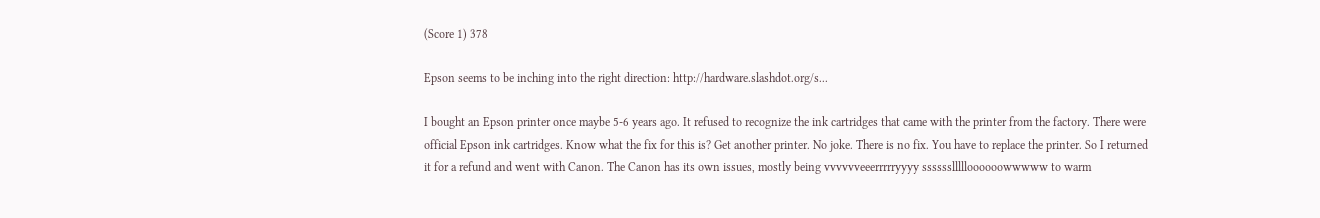(Score 1) 378

Epson seems to be inching into the right direction: http://hardware.slashdot.org/s...

I bought an Epson printer once maybe 5-6 years ago. It refused to recognize the ink cartridges that came with the printer from the factory. There were official Epson ink cartridges. Know what the fix for this is? Get another printer. No joke. There is no fix. You have to replace the printer. So I returned it for a refund and went with Canon. The Canon has its own issues, mostly being vvvvvveeerrrrryyyy ssssssllllloooooowwwww to warm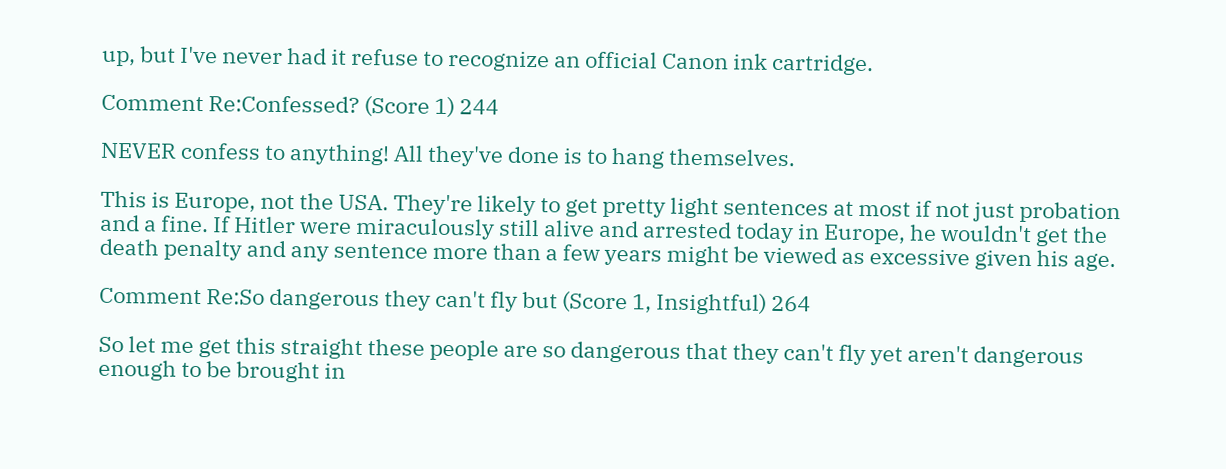up, but I've never had it refuse to recognize an official Canon ink cartridge.

Comment Re:Confessed? (Score 1) 244

NEVER confess to anything! All they've done is to hang themselves.

This is Europe, not the USA. They're likely to get pretty light sentences at most if not just probation and a fine. If Hitler were miraculously still alive and arrested today in Europe, he wouldn't get the death penalty and any sentence more than a few years might be viewed as excessive given his age.

Comment Re:So dangerous they can't fly but (Score 1, Insightful) 264

So let me get this straight these people are so dangerous that they can't fly yet aren't dangerous enough to be brought in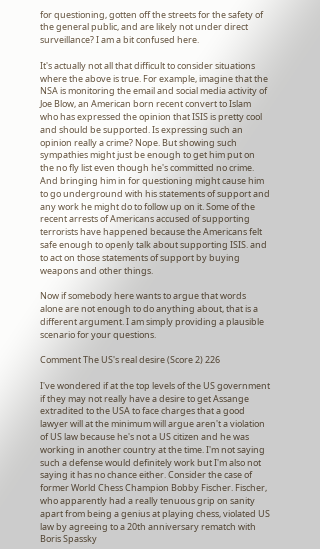for questioning, gotten off the streets for the safety of the general public, and are likely not under direct surveillance? I am a bit confused here.

It's actually not all that difficult to consider situations where the above is true. For example, imagine that the NSA is monitoring the email and social media activity of Joe Blow, an American born recent convert to Islam who has expressed the opinion that ISIS is pretty cool and should be supported. Is expressing such an opinion really a crime? Nope. But showing such sympathies might just be enough to get him put on the no fly list even though he's committed no crime. And bringing him in for questioning might cause him to go underground with his statements of support and any work he might do to follow up on it. Some of the recent arrests of Americans accused of supporting terrorists have happened because the Americans felt safe enough to openly talk about supporting ISIS. and to act on those statements of support by buying weapons and other things.

Now if somebody here wants to argue that words alone are not enough to do anything about, that is a different argument. I am simply providing a plausible scenario for your questions.

Comment The US's real desire (Score 2) 226

I've wondered if at the top levels of the US government if they may not really have a desire to get Assange extradited to the USA to face charges that a good lawyer will at the minimum will argue aren't a violation of US law because he's not a US citizen and he was working in another country at the time. I'm not saying such a defense would definitely work but I'm also not saying it has no chance either. Consider the case of former World Chess Champion Bobby Fischer. Fischer, who apparently had a really tenuous grip on sanity apart from being a genius at playing chess, violated US law by agreeing to a 20th anniversary rematch with Boris Spassky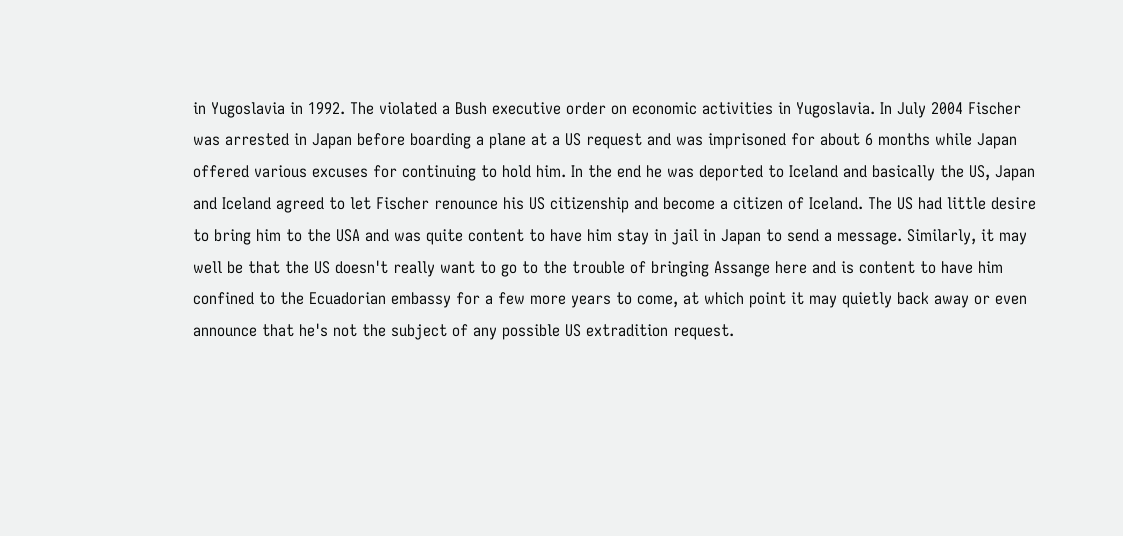in Yugoslavia in 1992. The violated a Bush executive order on economic activities in Yugoslavia. In July 2004 Fischer was arrested in Japan before boarding a plane at a US request and was imprisoned for about 6 months while Japan offered various excuses for continuing to hold him. In the end he was deported to Iceland and basically the US, Japan and Iceland agreed to let Fischer renounce his US citizenship and become a citizen of Iceland. The US had little desire to bring him to the USA and was quite content to have him stay in jail in Japan to send a message. Similarly, it may well be that the US doesn't really want to go to the trouble of bringing Assange here and is content to have him confined to the Ecuadorian embassy for a few more years to come, at which point it may quietly back away or even announce that he's not the subject of any possible US extradition request.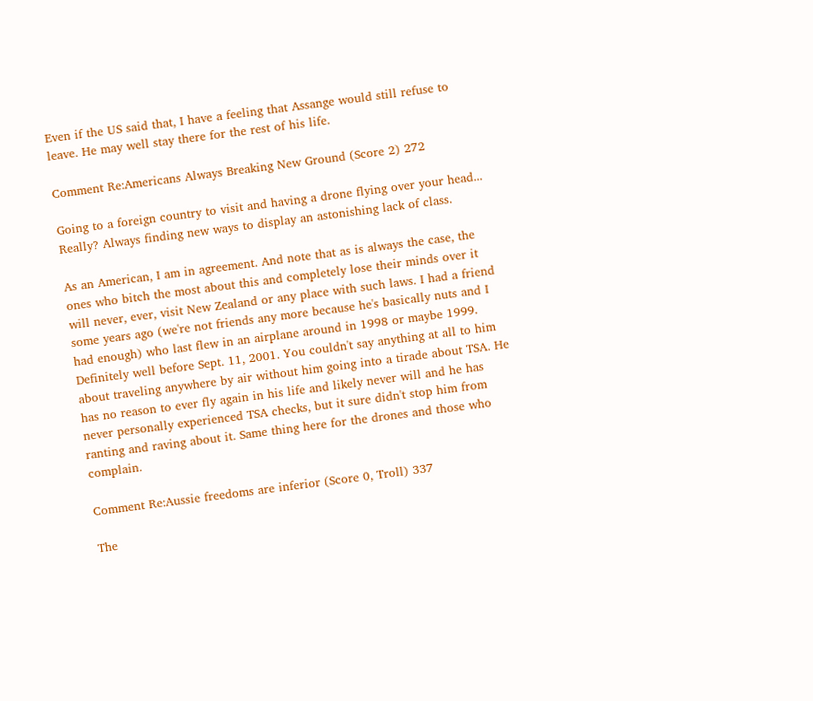Even if the US said that, I have a feeling that Assange would still refuse to leave. He may well stay there for the rest of his life.

Comment Re:Americans Always Breaking New Ground (Score 2) 272

Going to a foreign country to visit and having a drone flying over your head... Really? Always finding new ways to display an astonishing lack of class.

As an American, I am in agreement. And note that as is always the case, the ones who bitch the most about this and completely lose their minds over it will never, ever, visit New Zealand or any place with such laws. I had a friend some years ago (we're not friends any more because he's basically nuts and I had enough) who last flew in an airplane around in 1998 or maybe 1999. Definitely well before Sept. 11, 2001. You couldn't say anything at all to him about traveling anywhere by air without him going into a tirade about TSA. He has no reason to ever fly again in his life and likely never will and he has never personally experienced TSA checks, but it sure didn't stop him from ranting and raving about it. Same thing here for the drones and those who complain.

Comment Re:Aussie freedoms are inferior (Score 0, Troll) 337

The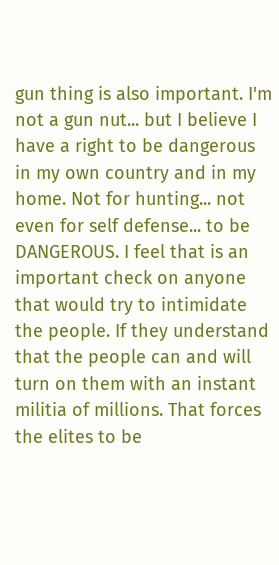gun thing is also important. I'm not a gun nut... but I believe I have a right to be dangerous in my own country and in my home. Not for hunting... not even for self defense... to be DANGEROUS. I feel that is an important check on anyone that would try to intimidate the people. If they understand that the people can and will turn on them with an instant militia of millions. That forces the elites to be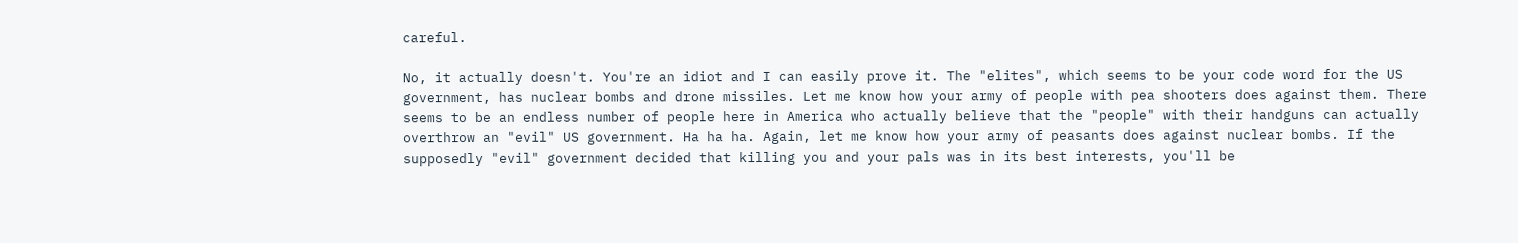careful.

No, it actually doesn't. You're an idiot and I can easily prove it. The "elites", which seems to be your code word for the US government, has nuclear bombs and drone missiles. Let me know how your army of people with pea shooters does against them. There seems to be an endless number of people here in America who actually believe that the "people" with their handguns can actually overthrow an "evil" US government. Ha ha ha. Again, let me know how your army of peasants does against nuclear bombs. If the supposedly "evil" government decided that killing you and your pals was in its best interests, you'll be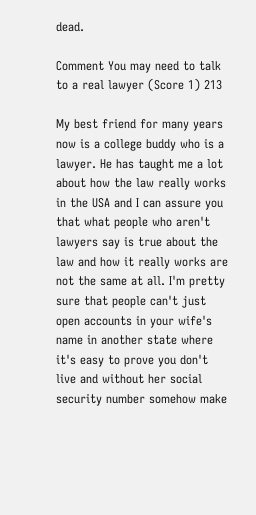dead.

Comment You may need to talk to a real lawyer (Score 1) 213

My best friend for many years now is a college buddy who is a lawyer. He has taught me a lot about how the law really works in the USA and I can assure you that what people who aren't lawyers say is true about the law and how it really works are not the same at all. I'm pretty sure that people can't just open accounts in your wife's name in another state where it's easy to prove you don't live and without her social security number somehow make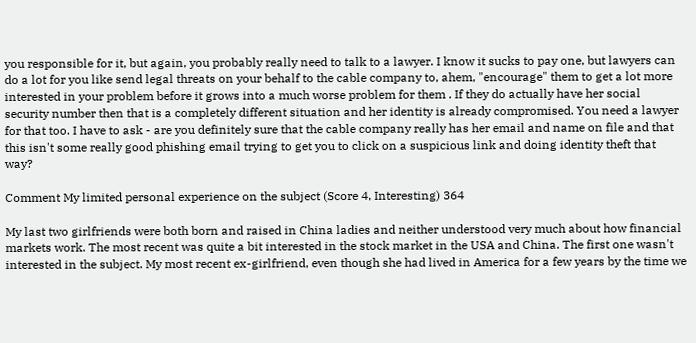you responsible for it, but again, you probably really need to talk to a lawyer. I know it sucks to pay one, but lawyers can do a lot for you like send legal threats on your behalf to the cable company to, ahem, "encourage" them to get a lot more interested in your problem before it grows into a much worse problem for them . If they do actually have her social security number then that is a completely different situation and her identity is already compromised. You need a lawyer for that too. I have to ask - are you definitely sure that the cable company really has her email and name on file and that this isn't some really good phishing email trying to get you to click on a suspicious link and doing identity theft that way?

Comment My limited personal experience on the subject (Score 4, Interesting) 364

My last two girlfriends were both born and raised in China ladies and neither understood very much about how financial markets work. The most recent was quite a bit interested in the stock market in the USA and China. The first one wasn't interested in the subject. My most recent ex-girlfriend, even though she had lived in America for a few years by the time we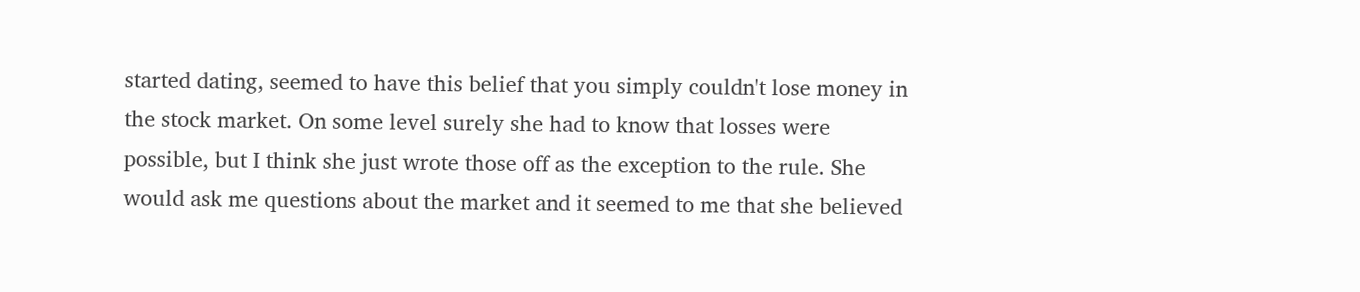started dating, seemed to have this belief that you simply couldn't lose money in the stock market. On some level surely she had to know that losses were possible, but I think she just wrote those off as the exception to the rule. She would ask me questions about the market and it seemed to me that she believed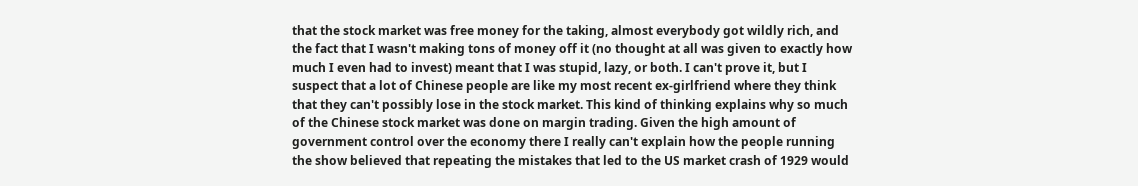that the stock market was free money for the taking, almost everybody got wildly rich, and the fact that I wasn't making tons of money off it (no thought at all was given to exactly how much I even had to invest) meant that I was stupid, lazy, or both. I can't prove it, but I suspect that a lot of Chinese people are like my most recent ex-girlfriend where they think that they can't possibly lose in the stock market. This kind of thinking explains why so much of the Chinese stock market was done on margin trading. Given the high amount of government control over the economy there I really can't explain how the people running the show believed that repeating the mistakes that led to the US market crash of 1929 would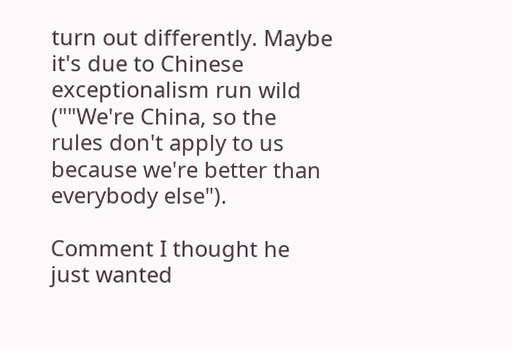turn out differently. Maybe it's due to Chinese exceptionalism run wild (""We're China, so the rules don't apply to us because we're better than everybody else").

Comment I thought he just wanted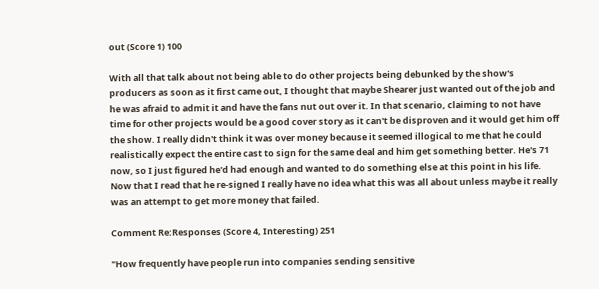out (Score 1) 100

With all that talk about not being able to do other projects being debunked by the show's producers as soon as it first came out, I thought that maybe Shearer just wanted out of the job and he was afraid to admit it and have the fans nut out over it. In that scenario, claiming to not have time for other projects would be a good cover story as it can't be disproven and it would get him off the show. I really didn't think it was over money because it seemed illogical to me that he could realistically expect the entire cast to sign for the same deal and him get something better. He's 71 now, so I just figured he'd had enough and wanted to do something else at this point in his life. Now that I read that he re-signed I really have no idea what this was all about unless maybe it really was an attempt to get more money that failed.

Comment Re:Responses (Score 4, Interesting) 251

"How frequently have people run into companies sending sensitive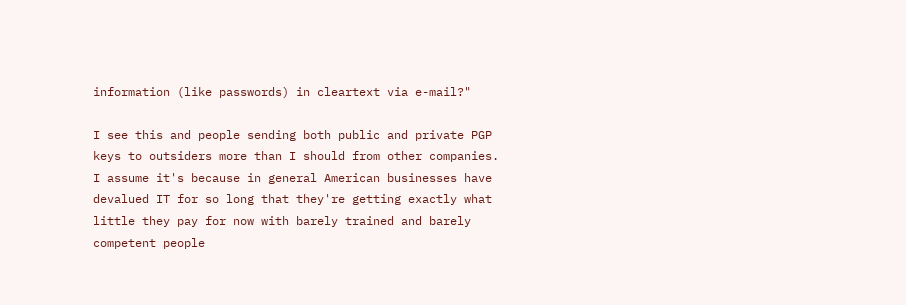information (like passwords) in cleartext via e-mail?"

I see this and people sending both public and private PGP keys to outsiders more than I should from other companies. I assume it's because in general American businesses have devalued IT for so long that they're getting exactly what little they pay for now with barely trained and barely competent people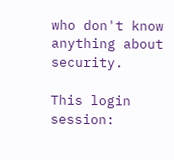who don't know anything about security.

This login session: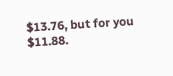$13.76, but for you $11.88.